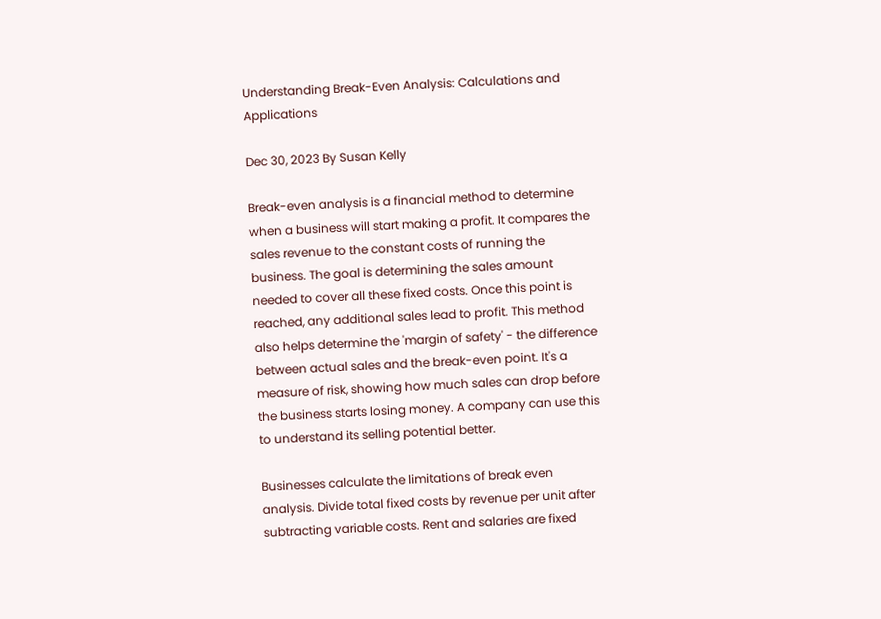Understanding Break-Even Analysis: Calculations and Applications

Dec 30, 2023 By Susan Kelly

Break-even analysis is a financial method to determine when a business will start making a profit. It compares the sales revenue to the constant costs of running the business. The goal is determining the sales amount needed to cover all these fixed costs. Once this point is reached, any additional sales lead to profit. This method also helps determine the 'margin of safety' - the difference between actual sales and the break-even point. It's a measure of risk, showing how much sales can drop before the business starts losing money. A company can use this to understand its selling potential better.

Businesses calculate the limitations of break even analysis. Divide total fixed costs by revenue per unit after subtracting variable costs. Rent and salaries are fixed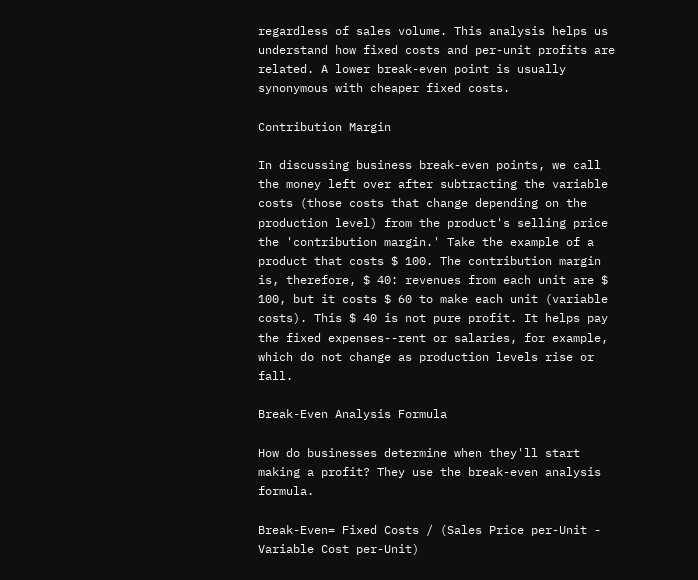regardless of sales volume. This analysis helps us understand how fixed costs and per-unit profits are related. A lower break-even point is usually synonymous with cheaper fixed costs.

Contribution Margin

In discussing business break-even points, we call the money left over after subtracting the variable costs (those costs that change depending on the production level) from the product's selling price the 'contribution margin.' Take the example of a product that costs $ 100. The contribution margin is, therefore, $ 40: revenues from each unit are $ 100, but it costs $ 60 to make each unit (variable costs). This $ 40 is not pure profit. It helps pay the fixed expenses--rent or salaries, for example, which do not change as production levels rise or fall.

Break-Even Analysis Formula

How do businesses determine when they'll start making a profit? They use the break-even analysis formula.

Break-Even= Fixed Costs / (Sales Price per-Unit - Variable Cost per-Unit)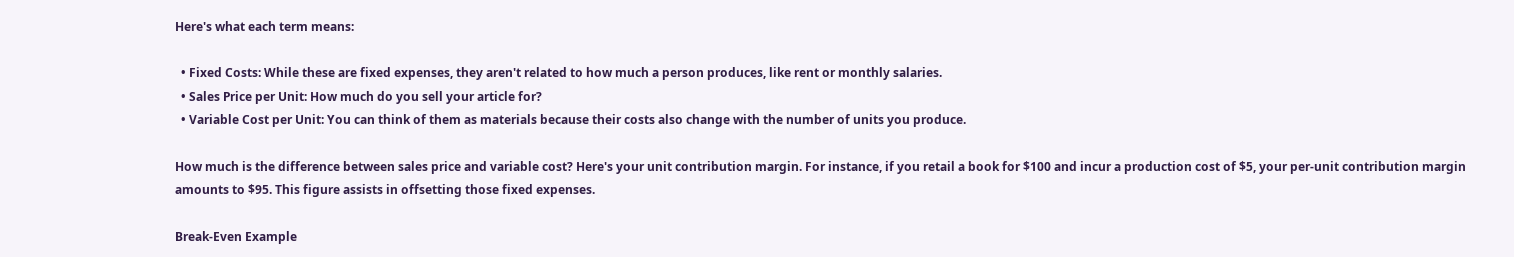Here's what each term means:

  • Fixed Costs: While these are fixed expenses, they aren't related to how much a person produces, like rent or monthly salaries.
  • Sales Price per Unit: How much do you sell your article for?
  • Variable Cost per Unit: You can think of them as materials because their costs also change with the number of units you produce.

How much is the difference between sales price and variable cost? Here's your unit contribution margin. For instance, if you retail a book for $100 and incur a production cost of $5, your per-unit contribution margin amounts to $95. This figure assists in offsetting those fixed expenses.

Break-Even Example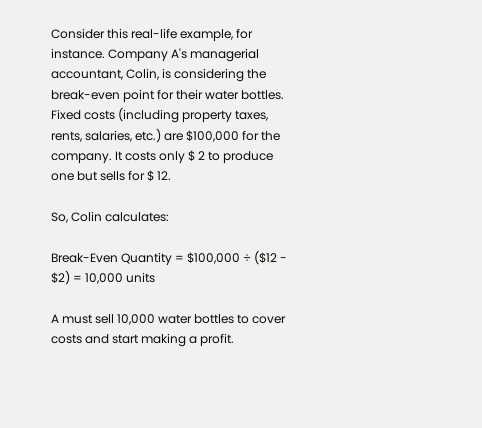Consider this real-life example, for instance. Company A's managerial accountant, Colin, is considering the break-even point for their water bottles. Fixed costs (including property taxes, rents, salaries, etc.) are $100,000 for the company. It costs only $ 2 to produce one but sells for $ 12.

So, Colin calculates:

Break-Even Quantity = $100,000 ÷ ($12 - $2) = 10,000 units

A must sell 10,000 water bottles to cover costs and start making a profit.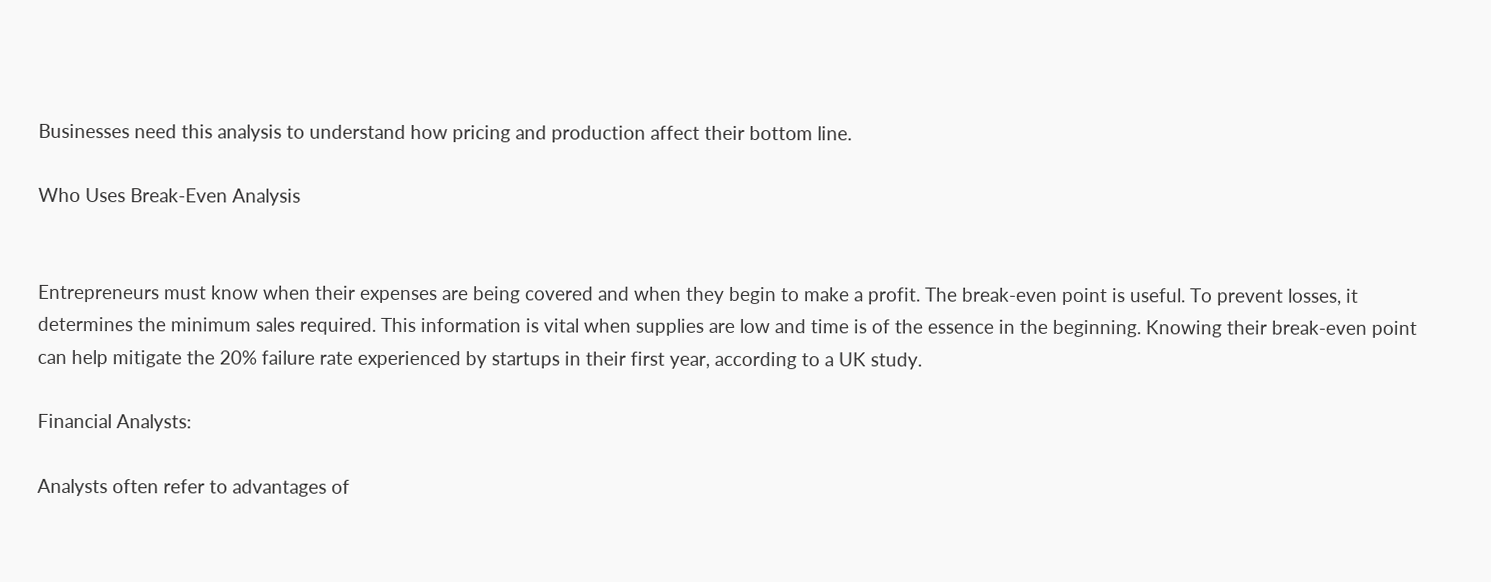Businesses need this analysis to understand how pricing and production affect their bottom line.

Who Uses Break-Even Analysis


Entrepreneurs must know when their expenses are being covered and when they begin to make a profit. The break-even point is useful. To prevent losses, it determines the minimum sales required. This information is vital when supplies are low and time is of the essence in the beginning. Knowing their break-even point can help mitigate the 20% failure rate experienced by startups in their first year, according to a UK study.

Financial Analysts:

Analysts often refer to advantages of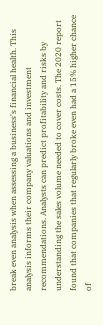break even analysis when assessing a business's financial health. This analysis informs their company valuations and investment recommendations. Analysts can predict profitability and risks by understanding the sales volume needed to cover costs. The 2020 report found that companies that regularly broke even had a 15% higher chance of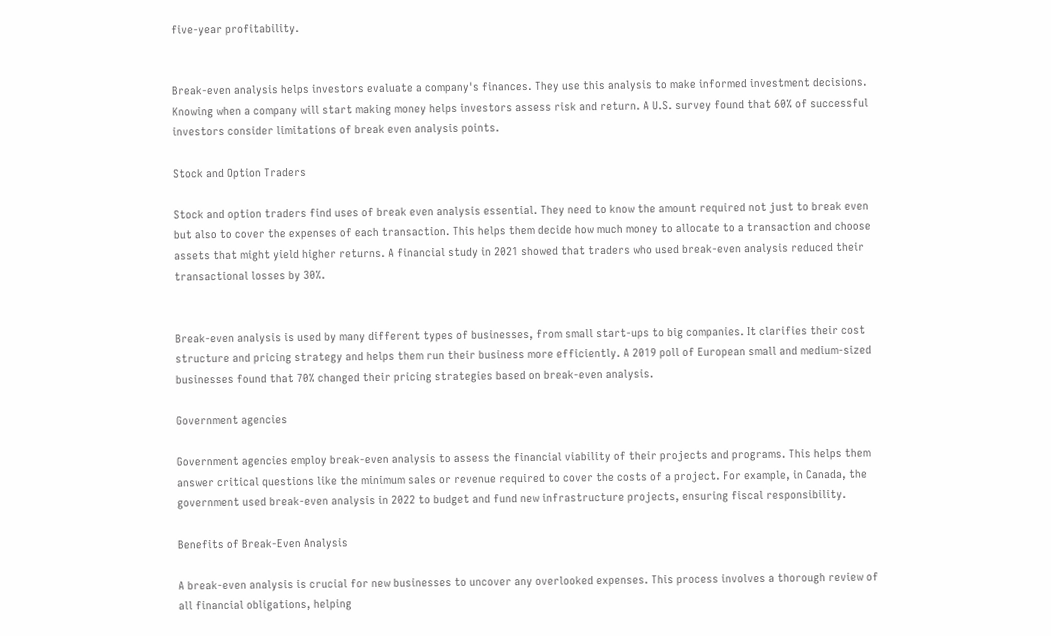five-year profitability.


Break-even analysis helps investors evaluate a company's finances. They use this analysis to make informed investment decisions. Knowing when a company will start making money helps investors assess risk and return. A U.S. survey found that 60% of successful investors consider limitations of break even analysis points.

Stock and Option Traders

Stock and option traders find uses of break even analysis essential. They need to know the amount required not just to break even but also to cover the expenses of each transaction. This helps them decide how much money to allocate to a transaction and choose assets that might yield higher returns. A financial study in 2021 showed that traders who used break-even analysis reduced their transactional losses by 30%.


Break-even analysis is used by many different types of businesses, from small start-ups to big companies. It clarifies their cost structure and pricing strategy and helps them run their business more efficiently. A 2019 poll of European small and medium-sized businesses found that 70% changed their pricing strategies based on break-even analysis.

Government agencies

Government agencies employ break-even analysis to assess the financial viability of their projects and programs. This helps them answer critical questions like the minimum sales or revenue required to cover the costs of a project. For example, in Canada, the government used break-even analysis in 2022 to budget and fund new infrastructure projects, ensuring fiscal responsibility.

Benefits of Break-Even Analysis

A break-even analysis is crucial for new businesses to uncover any overlooked expenses. This process involves a thorough review of all financial obligations, helping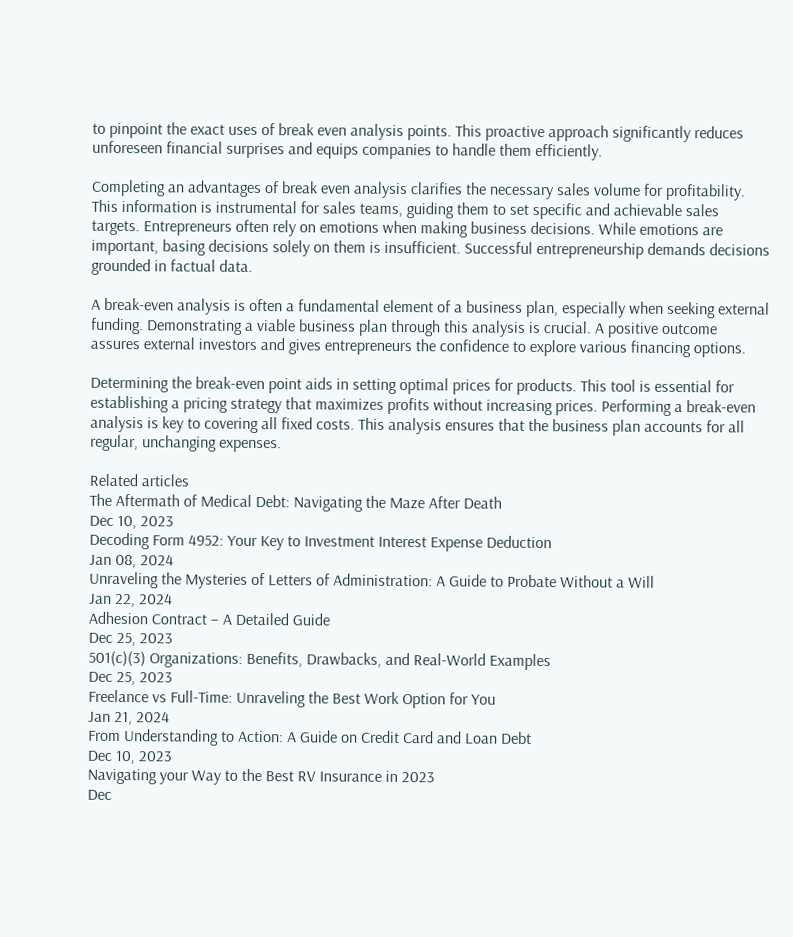to pinpoint the exact uses of break even analysis points. This proactive approach significantly reduces unforeseen financial surprises and equips companies to handle them efficiently.

Completing an advantages of break even analysis clarifies the necessary sales volume for profitability. This information is instrumental for sales teams, guiding them to set specific and achievable sales targets. Entrepreneurs often rely on emotions when making business decisions. While emotions are important, basing decisions solely on them is insufficient. Successful entrepreneurship demands decisions grounded in factual data.

A break-even analysis is often a fundamental element of a business plan, especially when seeking external funding. Demonstrating a viable business plan through this analysis is crucial. A positive outcome assures external investors and gives entrepreneurs the confidence to explore various financing options.

Determining the break-even point aids in setting optimal prices for products. This tool is essential for establishing a pricing strategy that maximizes profits without increasing prices. Performing a break-even analysis is key to covering all fixed costs. This analysis ensures that the business plan accounts for all regular, unchanging expenses.

Related articles
The Aftermath of Medical Debt: Navigating the Maze After Death
Dec 10, 2023
Decoding Form 4952: Your Key to Investment Interest Expense Deduction
Jan 08, 2024
Unraveling the Mysteries of Letters of Administration: A Guide to Probate Without a Will
Jan 22, 2024
Adhesion Contract – A Detailed Guide
Dec 25, 2023
501(c)(3) Organizations: Benefits, Drawbacks, and Real-World Examples
Dec 25, 2023
Freelance vs Full-Time: Unraveling the Best Work Option for You
Jan 21, 2024
From Understanding to Action: A Guide on Credit Card and Loan Debt
Dec 10, 2023
Navigating your Way to the Best RV Insurance in 2023
Dec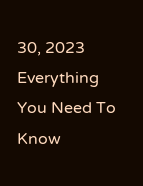30, 2023
Everything You Need To Know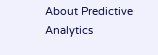About Predictive Analytics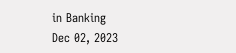in Banking
Dec 02, 2023